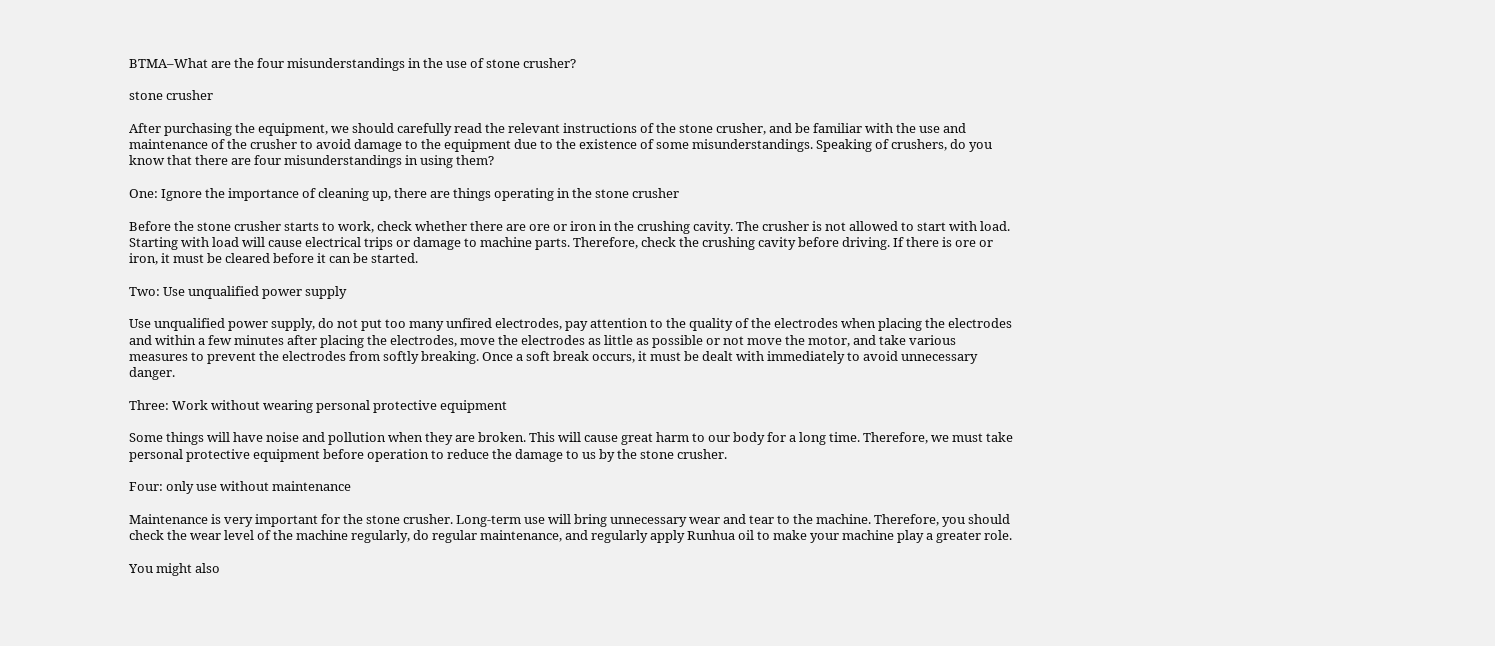BTMA–What are the four misunderstandings in the use of stone crusher?

stone crusher

After purchasing the equipment, we should carefully read the relevant instructions of the stone crusher, and be familiar with the use and maintenance of the crusher to avoid damage to the equipment due to the existence of some misunderstandings. Speaking of crushers, do you know that there are four misunderstandings in using them?

One: Ignore the importance of cleaning up, there are things operating in the stone crusher

Before the stone crusher starts to work, check whether there are ore or iron in the crushing cavity. The crusher is not allowed to start with load. Starting with load will cause electrical trips or damage to machine parts. Therefore, check the crushing cavity before driving. If there is ore or iron, it must be cleared before it can be started.

Two: Use unqualified power supply

Use unqualified power supply, do not put too many unfired electrodes, pay attention to the quality of the electrodes when placing the electrodes and within a few minutes after placing the electrodes, move the electrodes as little as possible or not move the motor, and take various measures to prevent the electrodes from softly breaking. Once a soft break occurs, it must be dealt with immediately to avoid unnecessary danger.

Three: Work without wearing personal protective equipment

Some things will have noise and pollution when they are broken. This will cause great harm to our body for a long time. Therefore, we must take personal protective equipment before operation to reduce the damage to us by the stone crusher.

Four: only use without maintenance

Maintenance is very important for the stone crusher. Long-term use will bring unnecessary wear and tear to the machine. Therefore, you should check the wear level of the machine regularly, do regular maintenance, and regularly apply Runhua oil to make your machine play a greater role.

You might also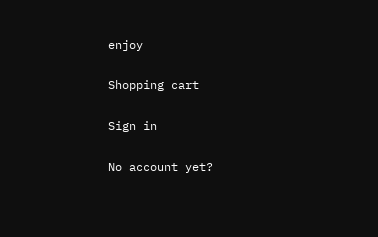enjoy

Shopping cart

Sign in

No account yet?